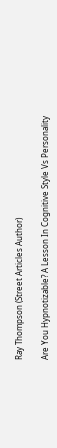Ray Thompson (Street Articles Author)

Are You Hypnotizable? A Lesson In Cognitive Style Vs Personality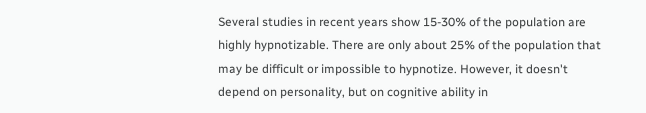Several studies in recent years show 15-30% of the population are highly hypnotizable. There are only about 25% of the population that may be difficult or impossible to hypnotize. However, it doesn't depend on personality, but on cognitive ability in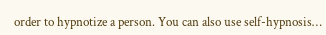order to hypnotize a person. You can also use self-hypnosis…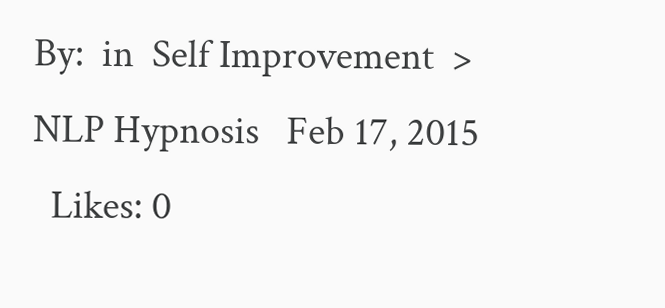By:  in  Self Improvement  >  NLP Hypnosis   Feb 17, 2015
  Likes: 0